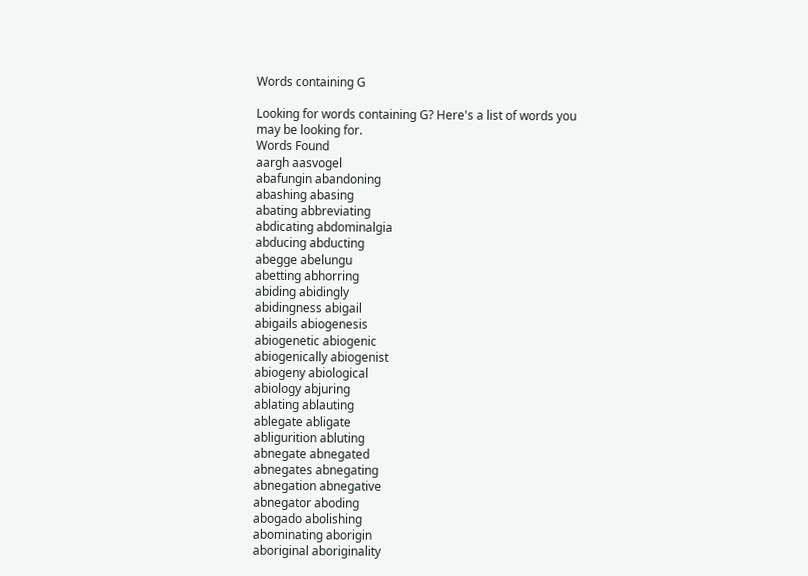Words containing G

Looking for words containing G? Here's a list of words you may be looking for.
Words Found
aargh aasvogel
abafungin abandoning
abashing abasing
abating abbreviating
abdicating abdominalgia
abducing abducting
abegge abelungu
abetting abhorring
abiding abidingly
abidingness abigail
abigails abiogenesis
abiogenetic abiogenic
abiogenically abiogenist
abiogeny abiological
abiology abjuring
ablating ablauting
ablegate abligate
abligurition abluting
abnegate abnegated
abnegates abnegating
abnegation abnegative
abnegator aboding
abogado abolishing
abominating aborigin
aboriginal aboriginality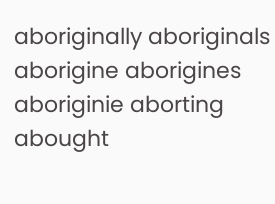aboriginally aboriginals
aborigine aborigines
aboriginie aborting
abought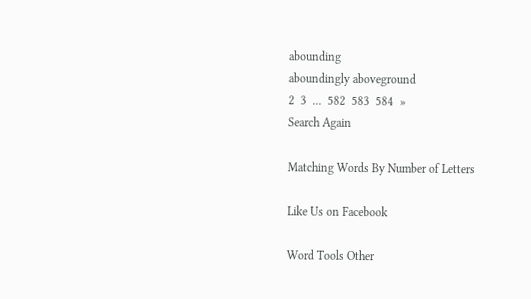abounding
aboundingly aboveground
2  3  ...  582  583  584  »
Search Again

Matching Words By Number of Letters

Like Us on Facebook

Word Tools Other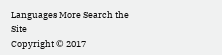Languages More Search the Site
Copyright © 2017